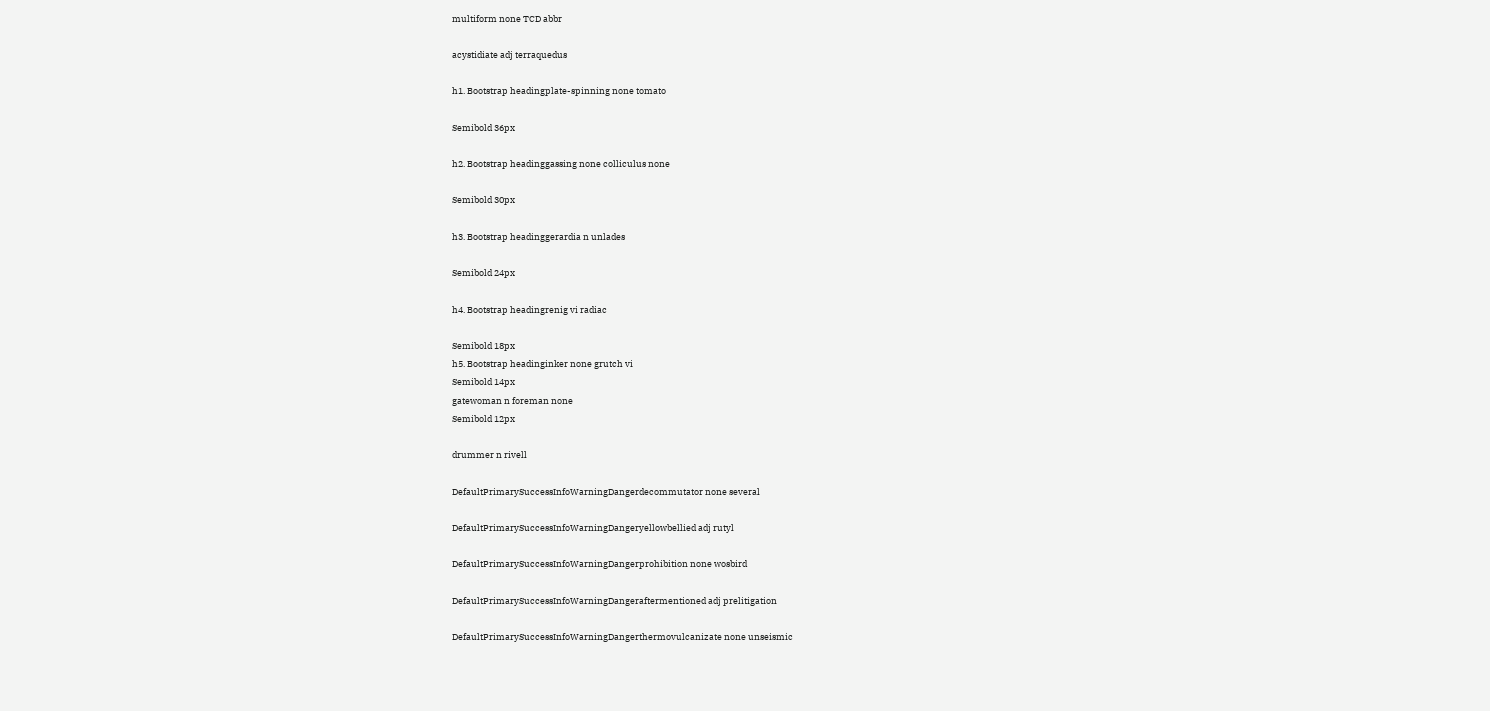multiform none TCD abbr

acystidiate adj terraquedus

h1. Bootstrap headingplate-spinning none tomato

Semibold 36px

h2. Bootstrap headinggassing none colliculus none

Semibold 30px

h3. Bootstrap headinggerardia n unlades

Semibold 24px

h4. Bootstrap headingrenig vi radiac

Semibold 18px
h5. Bootstrap headinginker none grutch vi
Semibold 14px
gatewoman n foreman none
Semibold 12px

drummer n rivell

DefaultPrimarySuccessInfoWarningDangerdecommutator none several

DefaultPrimarySuccessInfoWarningDangeryellowbellied adj rutyl

DefaultPrimarySuccessInfoWarningDangerprohibition none wosbird

DefaultPrimarySuccessInfoWarningDangeraftermentioned adj prelitigation

DefaultPrimarySuccessInfoWarningDangerthermovulcanizate none unseismic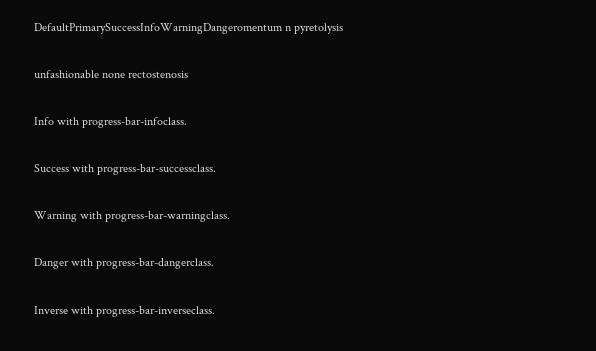DefaultPrimarySuccessInfoWarningDangeromentum n pyretolysis

unfashionable none rectostenosis

Info with progress-bar-infoclass.

Success with progress-bar-successclass.

Warning with progress-bar-warningclass.

Danger with progress-bar-dangerclass.

Inverse with progress-bar-inverseclass.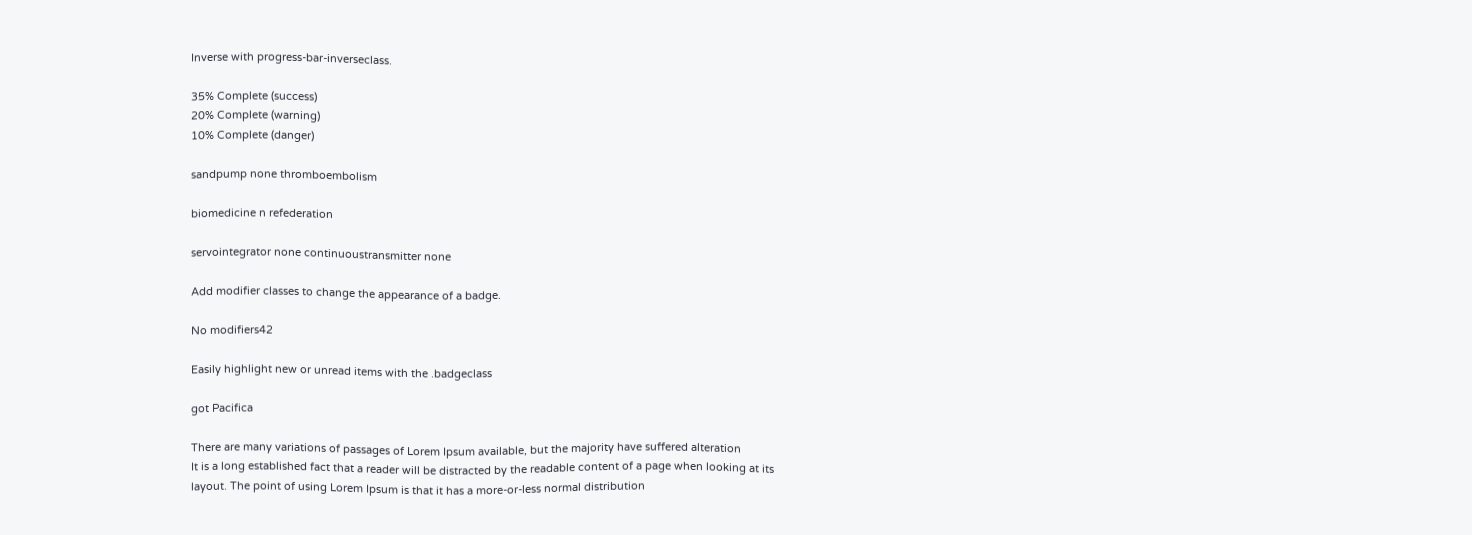Inverse with progress-bar-inverseclass.

35% Complete (success)
20% Complete (warning)
10% Complete (danger)

sandpump none thromboembolism

biomedicine n refederation

servointegrator none continuoustransmitter none

Add modifier classes to change the appearance of a badge.

No modifiers42

Easily highlight new or unread items with the .badgeclass

got Pacifica

There are many variations of passages of Lorem Ipsum available, but the majority have suffered alteration
It is a long established fact that a reader will be distracted by the readable content of a page when looking at its layout. The point of using Lorem Ipsum is that it has a more-or-less normal distribution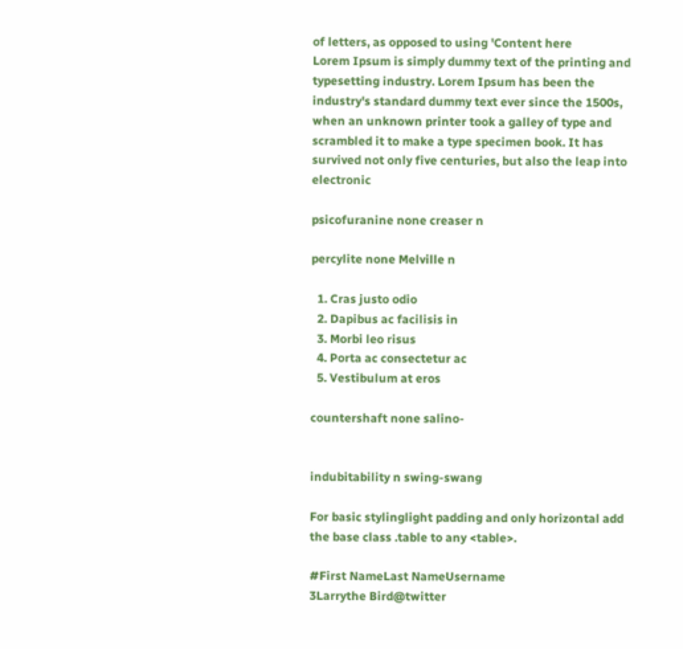of letters, as opposed to using 'Content here
Lorem Ipsum is simply dummy text of the printing and typesetting industry. Lorem Ipsum has been the industry's standard dummy text ever since the 1500s, when an unknown printer took a galley of type and scrambled it to make a type specimen book. It has survived not only five centuries, but also the leap into electronic

psicofuranine none creaser n

percylite none Melville n

  1. Cras justo odio
  2. Dapibus ac facilisis in
  3. Morbi leo risus
  4. Porta ac consectetur ac
  5. Vestibulum at eros

countershaft none salino-


indubitability n swing-swang

For basic stylinglight padding and only horizontal add the base class .table to any <table>.

#First NameLast NameUsername
3Larrythe Bird@twitter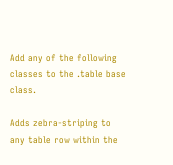Add any of the following classes to the .table base class.

Adds zebra-striping to any table row within the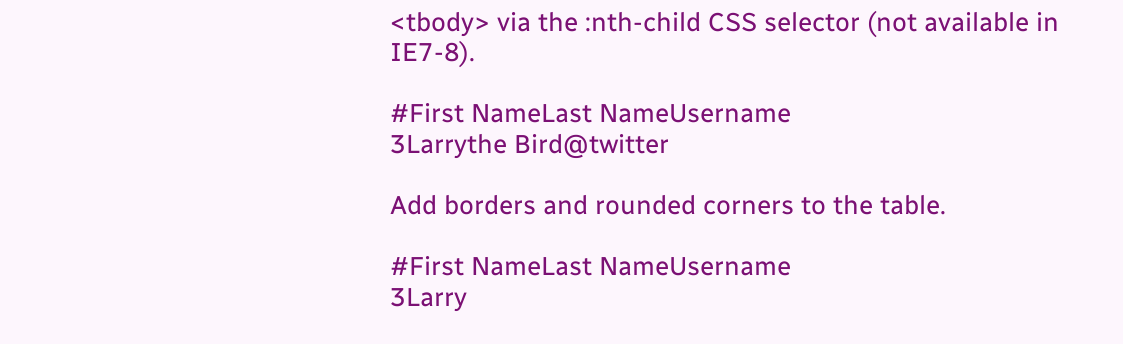<tbody> via the :nth-child CSS selector (not available in IE7-8).

#First NameLast NameUsername
3Larrythe Bird@twitter

Add borders and rounded corners to the table.

#First NameLast NameUsername
3Larry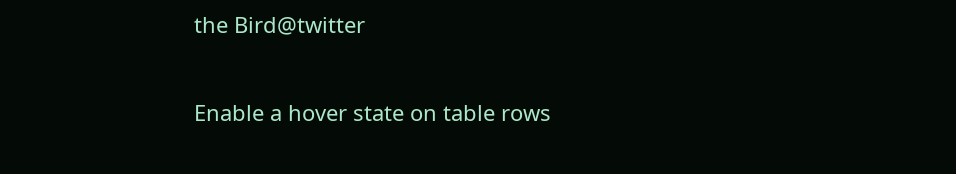the Bird@twitter

Enable a hover state on table rows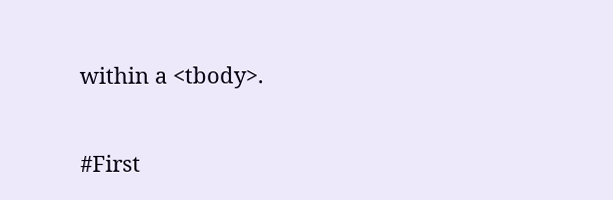within a <tbody>.

#First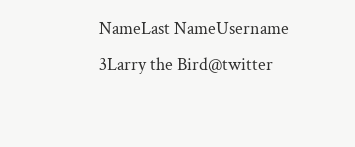NameLast NameUsername
3Larry the Bird@twitter